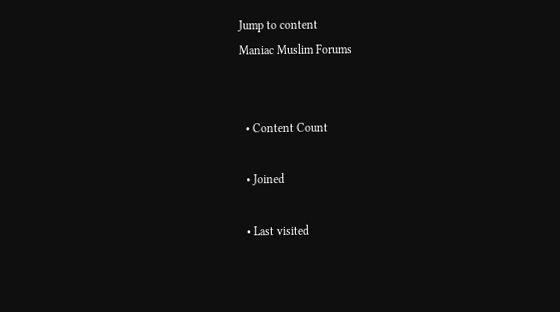Jump to content
Maniac Muslim Forums


  • Content Count

  • Joined

  • Last visited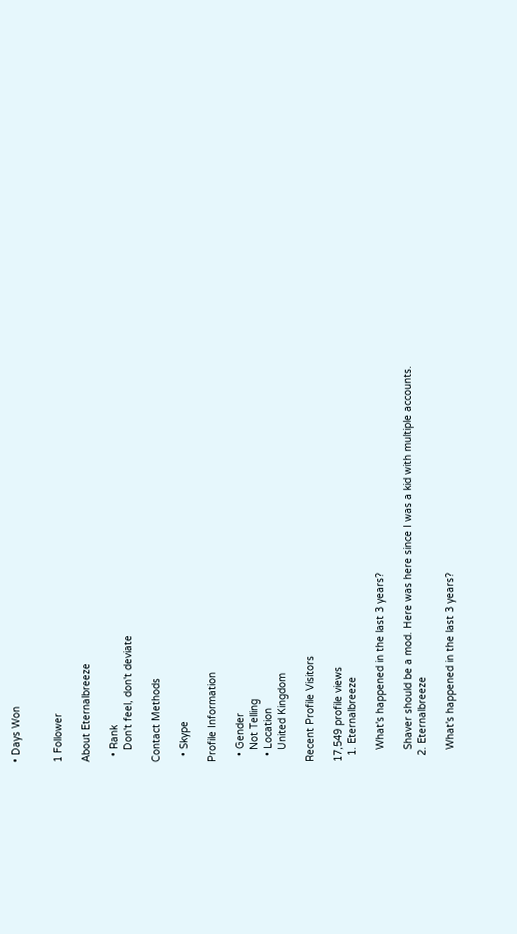• Days Won


1 Follower

About Eternalbreeze

  • Rank
    Don't feel, don't deviate

Contact Methods

  • Skype

Profile Information

  • Gender
    Not Telling
  • Location
    United Kingdom

Recent Profile Visitors

17,549 profile views
  1. Eternalbreeze

    What's happened in the last 3 years?

    Shaver should be a mod. Here was here since I was a kid with multiple accounts.
  2. Eternalbreeze

    What's happened in the last 3 years?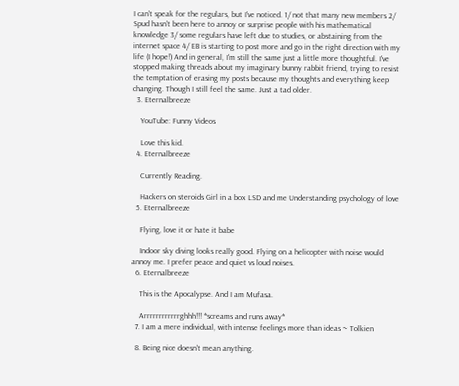I can't speak for the regulars, but I've noticed. 1/ not that many new members 2/ Spud hasn't been here to annoy or surprise people with his mathematical knowledge 3/ some regulars have left due to studies, or abstaining from the internet space 4/ EB is starting to post more and go in the right direction with my life (I hope!) And in general, I'm still the same just a little more thoughtful. I've stopped making threads about my imaginary bunny rabbit friend, trying to resist the temptation of erasing my posts because my thoughts and everything keep changing. Though I still feel the same. Just a tad older.
  3. Eternalbreeze

    YouTube: Funny Videos

    Love this kid.
  4. Eternalbreeze

    Currently Reading.

    Hackers on steroids Girl in a box LSD and me Understanding psychology of love
  5. Eternalbreeze

    Flying, love it or hate it babe

    Indoor sky diving looks really good. Flying on a helicopter with noise would annoy me. I prefer peace and quiet vs loud noises.
  6. Eternalbreeze

    This is the Apocalypse. And I am Mufasa.

    Arrrrrrrrrrrrghhh!!! *screams and runs away*
  7. I am a mere individual, with intense feelings more than ideas ~ Tolkien

  8. Being nice doesn't mean anything.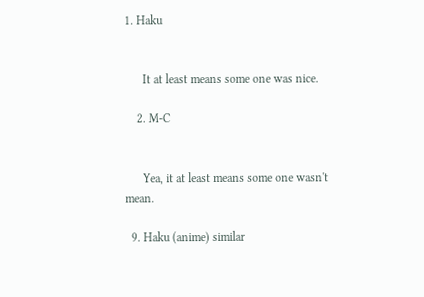1. Haku


      It at least means some one was nice.

    2. M-C


      Yea, it at least means some one wasn't mean.

  9. Haku (anime) similar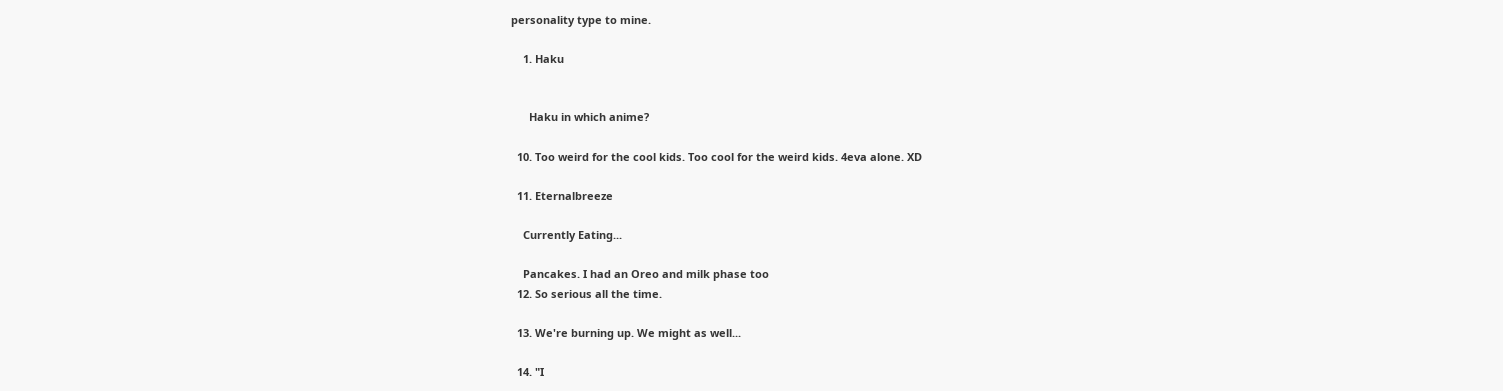personality type to mine.

    1. Haku


      Haku in which anime?

  10. Too weird for the cool kids. Too cool for the weird kids. 4eva alone. XD

  11. Eternalbreeze

    Currently Eating...

    Pancakes. I had an Oreo and milk phase too
  12. So serious all the time.

  13. We're burning up. We might as well...

  14. "I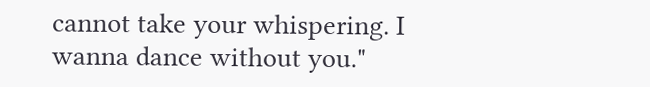cannot take your whispering. I wanna dance without you."